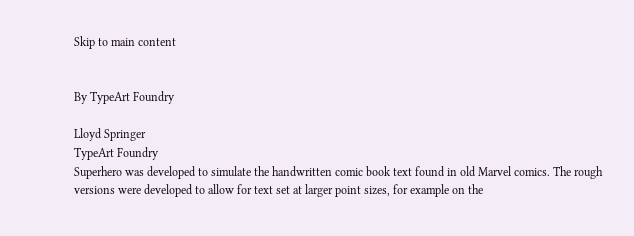Skip to main content


By TypeArt Foundry

Lloyd Springer
TypeArt Foundry
Superhero was developed to simulate the handwritten comic book text found in old Marvel comics. The rough versions were developed to allow for text set at larger point sizes, for example on the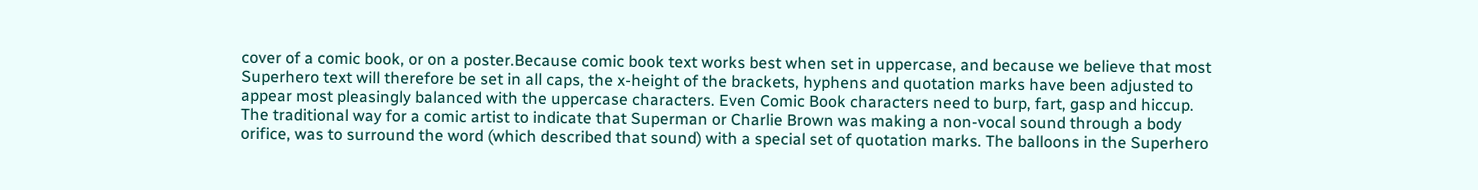cover of a comic book, or on a poster.Because comic book text works best when set in uppercase, and because we believe that most Superhero text will therefore be set in all caps, the x-height of the brackets, hyphens and quotation marks have been adjusted to appear most pleasingly balanced with the uppercase characters. Even Comic Book characters need to burp, fart, gasp and hiccup. The traditional way for a comic artist to indicate that Superman or Charlie Brown was making a non-vocal sound through a body orifice, was to surround the word (which described that sound) with a special set of quotation marks. The balloons in the Superhero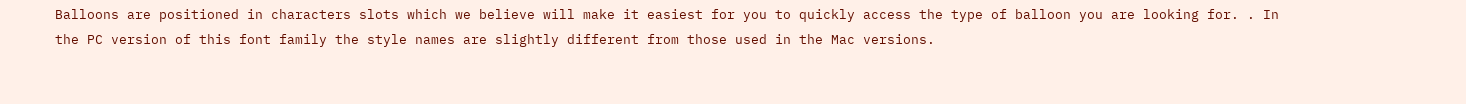Balloons are positioned in characters slots which we believe will make it easiest for you to quickly access the type of balloon you are looking for. . In the PC version of this font family the style names are slightly different from those used in the Mac versions.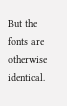But the fonts are otherwise identical.